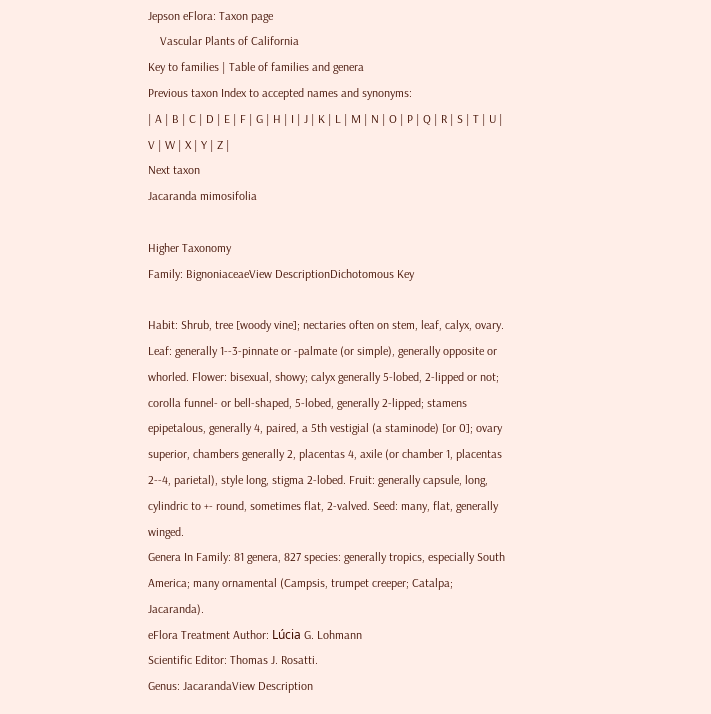Jepson eFlora: Taxon page
    Vascular Plants of California
Key to families | Table of families and genera
Previous taxon Index to accepted names and synonyms:
| A | B | C | D | E | F | G | H | I | J | K | L | M | N | O | P | Q | R | S | T | U | V | W | X | Y | Z |
Next taxon
Jacaranda mimosifolia

Higher Taxonomy
Family: BignoniaceaeView DescriptionDichotomous Key

Habit: Shrub, tree [woody vine]; nectaries often on stem, leaf, calyx, ovary. Leaf: generally 1--3-pinnate or -palmate (or simple), generally opposite or whorled. Flower: bisexual, showy; calyx generally 5-lobed, 2-lipped or not; corolla funnel- or bell-shaped, 5-lobed, generally 2-lipped; stamens epipetalous, generally 4, paired, a 5th vestigial (a staminode) [or 0]; ovary superior, chambers generally 2, placentas 4, axile (or chamber 1, placentas 2--4, parietal), style long, stigma 2-lobed. Fruit: generally capsule, long, cylindric to +- round, sometimes flat, 2-valved. Seed: many, flat, generally winged.
Genera In Family: 81 genera, 827 species: generally tropics, especially South America; many ornamental (Campsis, trumpet creeper; Catalpa; Jacaranda).
eFlora Treatment Author: Lúcia G. Lohmann
Scientific Editor: Thomas J. Rosatti.
Genus: JacarandaView Description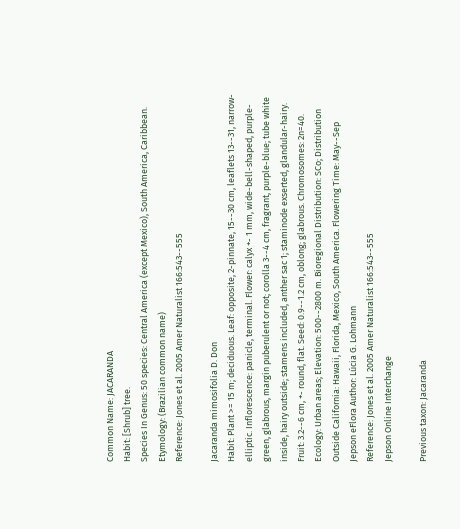Common Name: JACARANDA
Habit: [Shrub] tree.
Species In Genus: 50 species: Central America (except Mexico), South America, Caribbean. Etymology: (Brazilian common name)
Reference: Jones et al. 2005 Amer Naturalist 166:543--555

Jacaranda mimosifolia D. Don
Habit: Plant >= 15 m; deciduous. Leaf: opposite, 2-pinnate, 15--30 cm, leaflets 13--31, narrow-elliptic. Inflorescence: panicle, terminal. Flower: calyx +- 1 mm, wide-bell-shaped, purple-green, glabrous, margin puberulent or not; corolla 3--4 cm, fragrant, purple-blue; tube white inside, hairy outside; stamens included, anther sac 1; staminode exserted, glandular-hairy. Fruit: 3.2--6 cm, +- round, flat. Seed: 0.9--1.2 cm, oblong; glabrous. Chromosomes: 2n=40.
Ecology: Urban areas; Elevation: 500--2800 m. Bioregional Distribution: SCo; Distribution Outside California: Hawaii, Florida, Mexico, South America. Flowering Time: May--Sep
Jepson eFlora Author: Lúcia G. Lohmann
Reference: Jones et al. 2005 Amer Naturalist 166:543--555
Jepson Online Interchange

Previous taxon: Jacaranda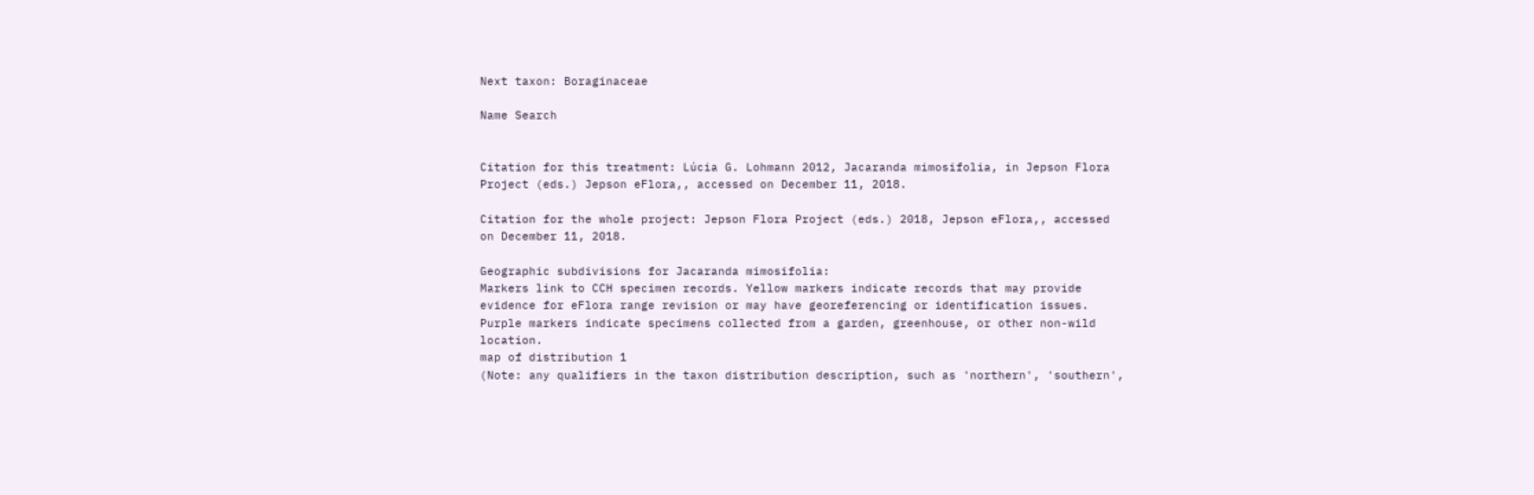Next taxon: Boraginaceae

Name Search


Citation for this treatment: Lúcia G. Lohmann 2012, Jacaranda mimosifolia, in Jepson Flora Project (eds.) Jepson eFlora,, accessed on December 11, 2018.

Citation for the whole project: Jepson Flora Project (eds.) 2018, Jepson eFlora,, accessed on December 11, 2018.

Geographic subdivisions for Jacaranda mimosifolia:
Markers link to CCH specimen records. Yellow markers indicate records that may provide evidence for eFlora range revision or may have georeferencing or identification issues. Purple markers indicate specimens collected from a garden, greenhouse, or other non-wild location.
map of distribution 1
(Note: any qualifiers in the taxon distribution description, such as 'northern', 'southern',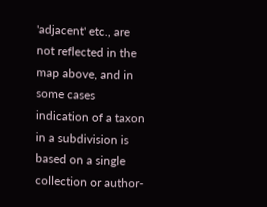'adjacent' etc., are not reflected in the map above, and in some cases indication of a taxon in a subdivision is based on a single collection or author-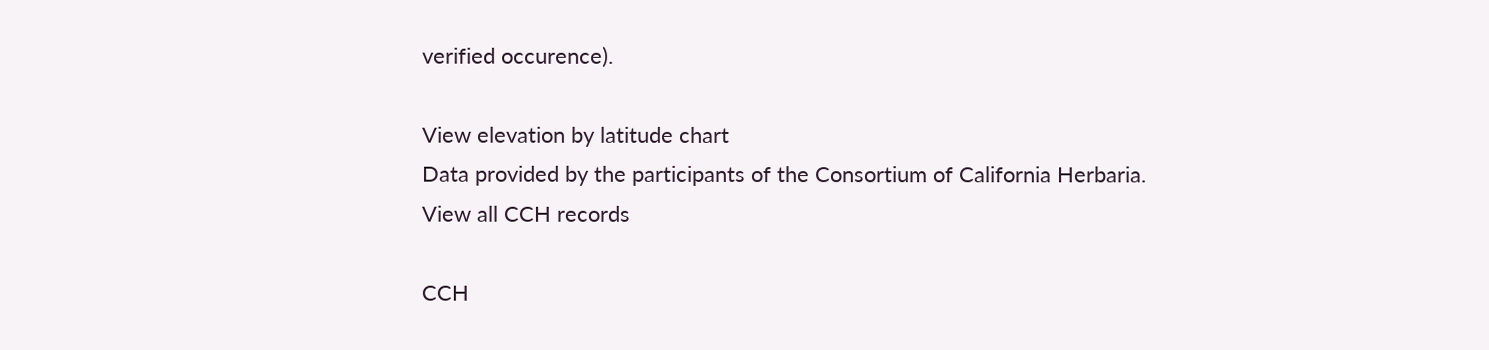verified occurence).

View elevation by latitude chart
Data provided by the participants of the Consortium of California Herbaria.
View all CCH records

CCH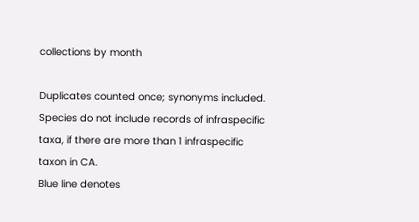collections by month

Duplicates counted once; synonyms included.
Species do not include records of infraspecific taxa, if there are more than 1 infraspecific taxon in CA.
Blue line denotes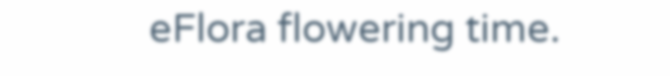eFlora flowering time.